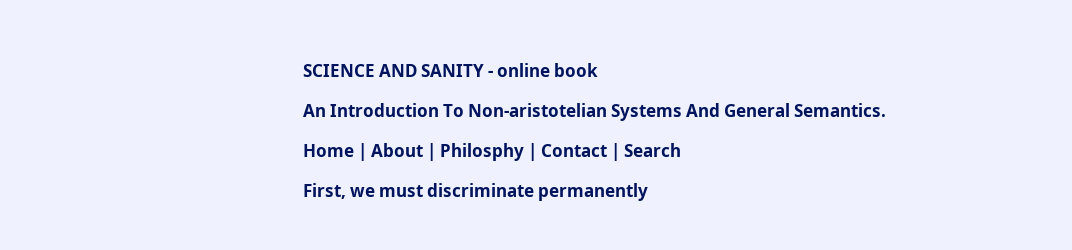SCIENCE AND SANITY - online book

An Introduction To Non-aristotelian Systems And General Semantics.

Home | About | Philosphy | Contact | Search

First, we must discriminate permanently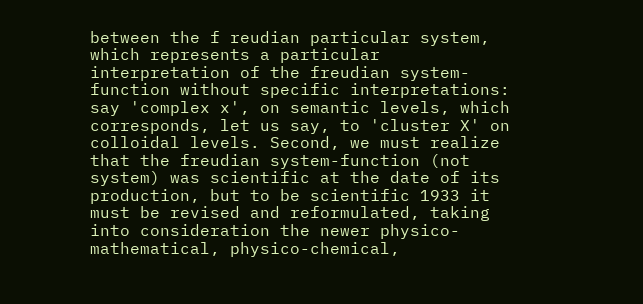between the f reudian particular system, which represents a particular interpretation of the freudian system-function without specific interpretations: say 'complex x', on semantic levels, which corresponds, let us say, to 'cluster X' on colloidal levels. Second, we must realize that the freudian system-function (not system) was scientific at the date of its production, but to be scientific 1933 it must be revised and reformulated, taking into consideration the newer physico-mathematical, physico-chemical,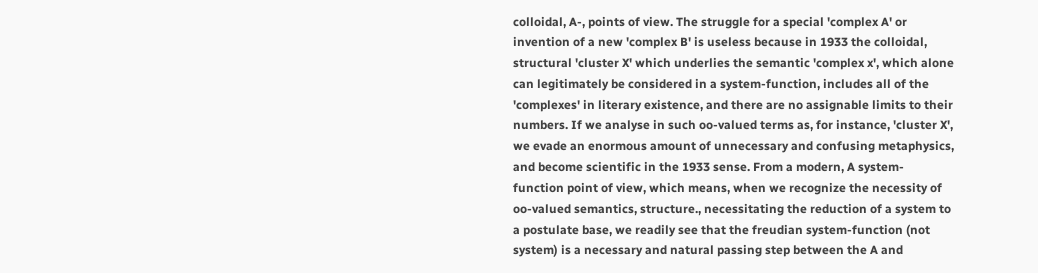colloidal, A-, points of view. The struggle for a special 'complex A' or invention of a new 'complex B' is useless because in 1933 the colloidal, structural 'cluster X' which underlies the semantic 'complex x', which alone can legitimately be considered in a system-function, includes all of the 'complexes' in literary existence, and there are no assignable limits to their numbers. If we analyse in such oo-valued terms as, for instance, 'cluster X', we evade an enormous amount of unnecessary and confusing metaphysics, and become scientific in the 1933 sense. From a modern, A system-function point of view, which means, when we recognize the necessity of oo-valued semantics, structure., necessitating the reduction of a system to a postulate base, we readily see that the freudian system-function (not system) is a necessary and natural passing step between the A and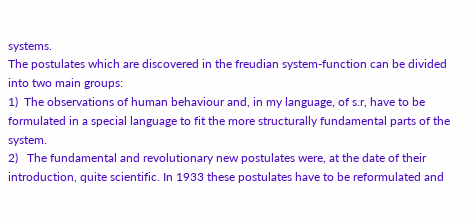systems.
The postulates which are discovered in the freudian system-function can be divided into two main groups:
1)  The observations of human behaviour and, in my language, of s.r, have to be formulated in a special language to fit the more structurally fundamental parts of the system.
2)   The fundamental and revolutionary new postulates were, at the date of their introduction, quite scientific. In 1933 these postulates have to be reformulated and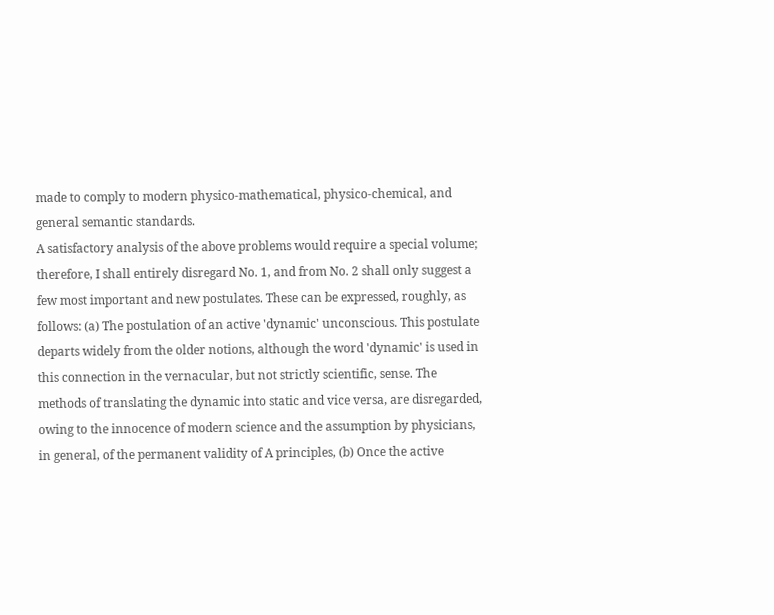made to comply to modern physico-mathematical, physico-chemical, and general semantic standards.
A satisfactory analysis of the above problems would require a special volume; therefore, I shall entirely disregard No. 1, and from No. 2 shall only suggest a few most important and new postulates. These can be expressed, roughly, as follows: (a) The postulation of an active 'dynamic' unconscious. This postulate departs widely from the older notions, although the word 'dynamic' is used in this connection in the vernacular, but not strictly scientific, sense. The methods of translating the dynamic into static and vice versa, are disregarded, owing to the innocence of modern science and the assumption by physicians, in general, of the permanent validity of A principles, (b) Once the active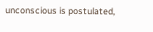unconscious is postulated,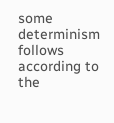some determinism follows according to the